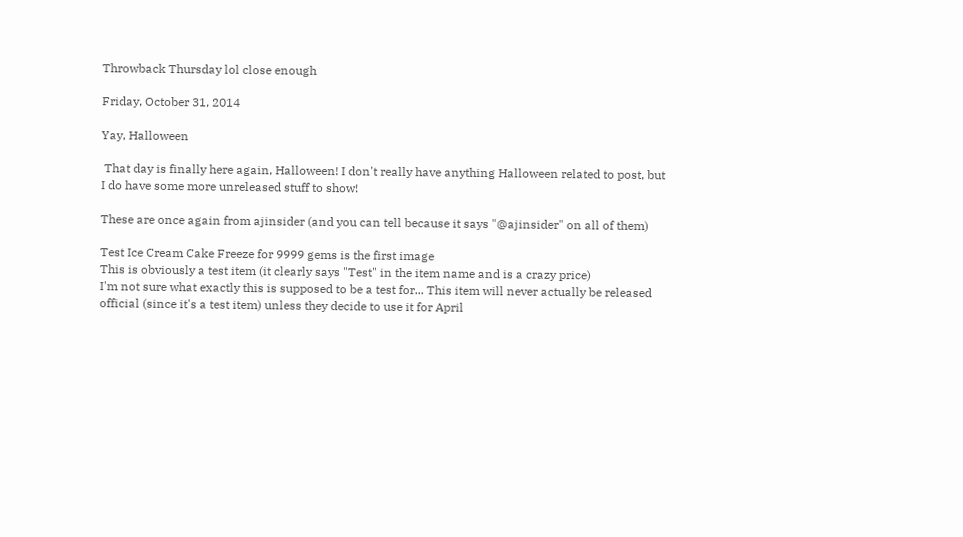Throwback Thursday lol close enough

Friday, October 31, 2014

Yay, Halloween

 That day is finally here again, Halloween! I don't really have anything Halloween related to post, but I do have some more unreleased stuff to show!

These are once again from ajinsider (and you can tell because it says "@ajinsider" on all of them)

Test Ice Cream Cake Freeze for 9999 gems is the first image
This is obviously a test item (it clearly says "Test" in the item name and is a crazy price)
I'm not sure what exactly this is supposed to be a test for... This item will never actually be released official (since it's a test item) unless they decide to use it for April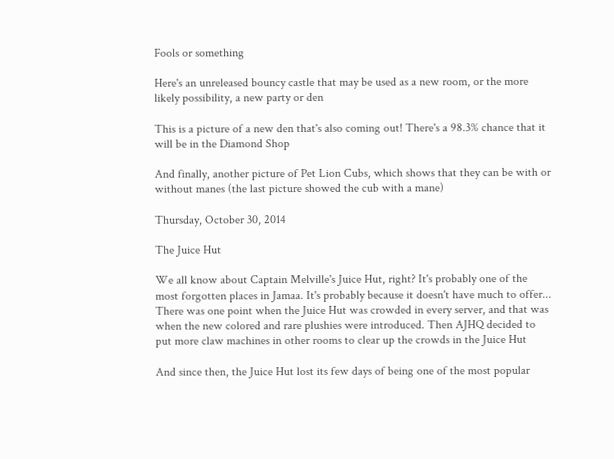Fools or something

Here's an unreleased bouncy castle that may be used as a new room, or the more likely possibility, a new party or den

This is a picture of a new den that's also coming out! There's a 98.3% chance that it will be in the Diamond Shop

And finally, another picture of Pet Lion Cubs, which shows that they can be with or without manes (the last picture showed the cub with a mane)

Thursday, October 30, 2014

The Juice Hut

We all know about Captain Melville's Juice Hut, right? It's probably one of the most forgotten places in Jamaa. It's probably because it doesn't have much to offer... There was one point when the Juice Hut was crowded in every server, and that was when the new colored and rare plushies were introduced. Then AJHQ decided to put more claw machines in other rooms to clear up the crowds in the Juice Hut

And since then, the Juice Hut lost its few days of being one of the most popular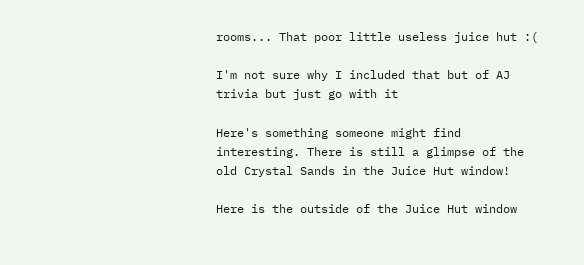rooms... That poor little useless juice hut :(

I'm not sure why I included that but of AJ trivia but just go with it

Here's something someone might find interesting. There is still a glimpse of the old Crystal Sands in the Juice Hut window!

Here is the outside of the Juice Hut window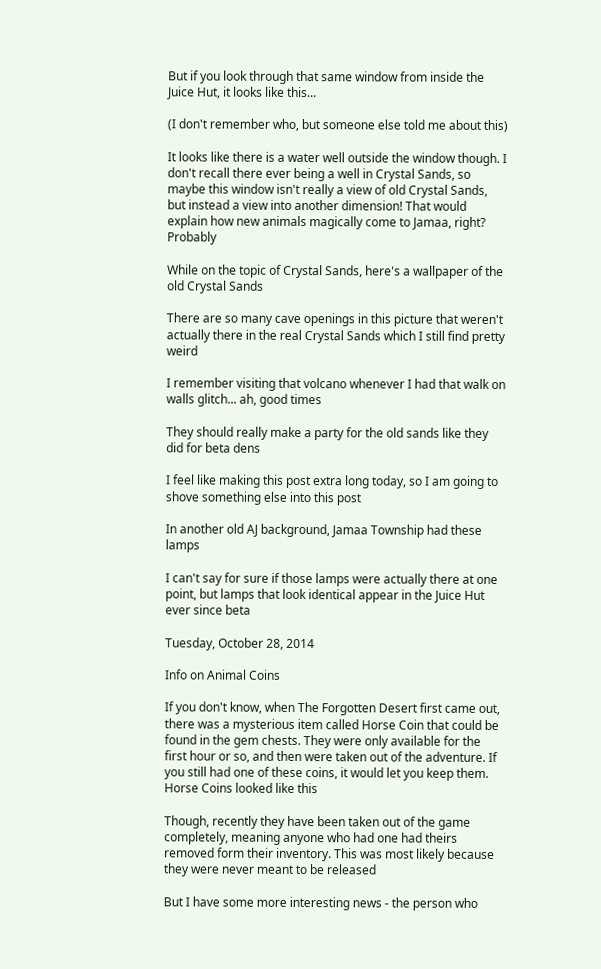But if you look through that same window from inside the Juice Hut, it looks like this...

(I don't remember who, but someone else told me about this)

It looks like there is a water well outside the window though. I don't recall there ever being a well in Crystal Sands, so maybe this window isn't really a view of old Crystal Sands, but instead a view into another dimension! That would explain how new animals magically come to Jamaa, right? Probably

While on the topic of Crystal Sands, here's a wallpaper of the old Crystal Sands

There are so many cave openings in this picture that weren't actually there in the real Crystal Sands which I still find pretty weird

I remember visiting that volcano whenever I had that walk on walls glitch... ah, good times

They should really make a party for the old sands like they did for beta dens

I feel like making this post extra long today, so I am going to shove something else into this post

In another old AJ background, Jamaa Township had these lamps

I can't say for sure if those lamps were actually there at one point, but lamps that look identical appear in the Juice Hut ever since beta

Tuesday, October 28, 2014

Info on Animal Coins

If you don't know, when The Forgotten Desert first came out, there was a mysterious item called Horse Coin that could be found in the gem chests. They were only available for the first hour or so, and then were taken out of the adventure. If you still had one of these coins, it would let you keep them. Horse Coins looked like this

Though, recently they have been taken out of the game completely, meaning anyone who had one had theirs removed form their inventory. This was most likely because they were never meant to be released

But I have some more interesting news - the person who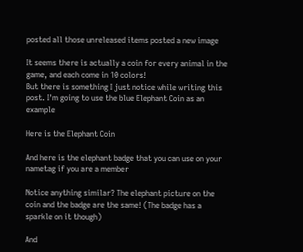posted all those unreleased items posted a new image

It seems there is actually a coin for every animal in the game, and each come in 10 colors!
But there is something I just notice while writing this post. I'm going to use the blue Elephant Coin as an example

Here is the Elephant Coin

And here is the elephant badge that you can use on your nametag if you are a member

Notice anything similar? The elephant picture on the coin and the badge are the same! (The badge has a sparkle on it though)

And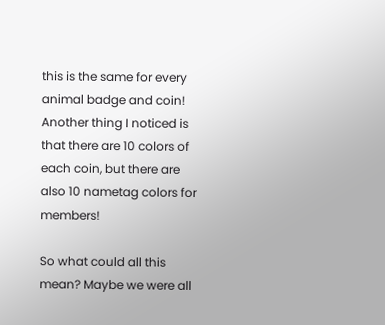this is the same for every animal badge and coin!
Another thing I noticed is that there are 10 colors of each coin, but there are also 10 nametag colors for members!

So what could all this mean? Maybe we were all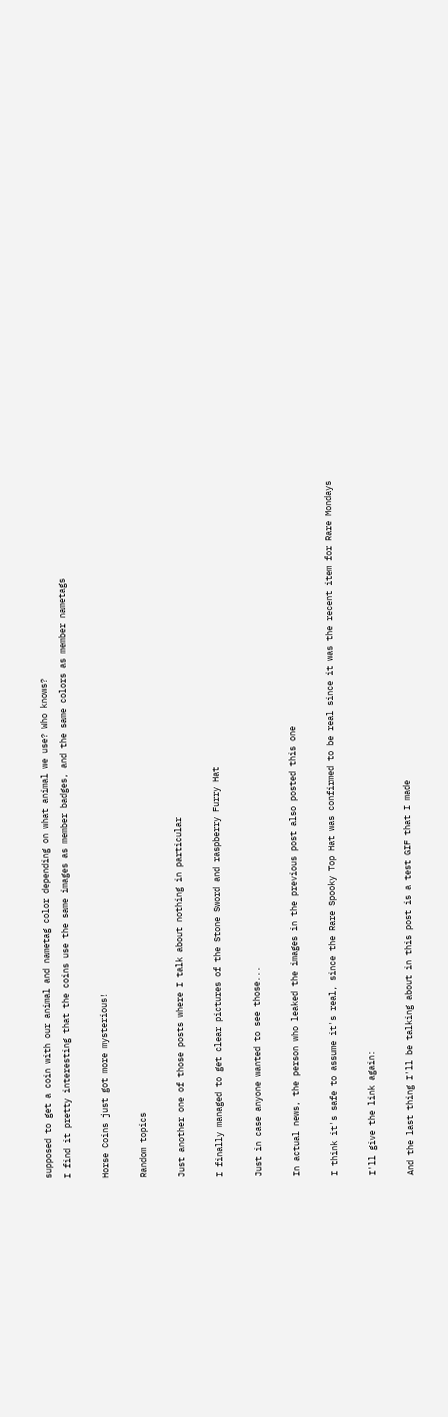supposed to get a coin with our animal and nametag color depending on what animal we use? Who knows?
I find it pretty interesting that the coins use the same images as member badges, and the same colors as member nametags

Horse Coins just got more mysterious!

Random topics

Just another one of those posts where I talk about nothing in particular

I finally managed to get clear pictures of the Stone Sword and raspberry Furry Hat

Just in case anyone wanted to see those...

In actual news, the person who leaked the images in the previous post also posted this one

I think it's safe to assume it's real, since the Rare Spooky Top Hat was confirmed to be real since it was the recent item for Rare Mondays

I'll give the link again:

And the last thing I'll be talking about in this post is a test GIF that I made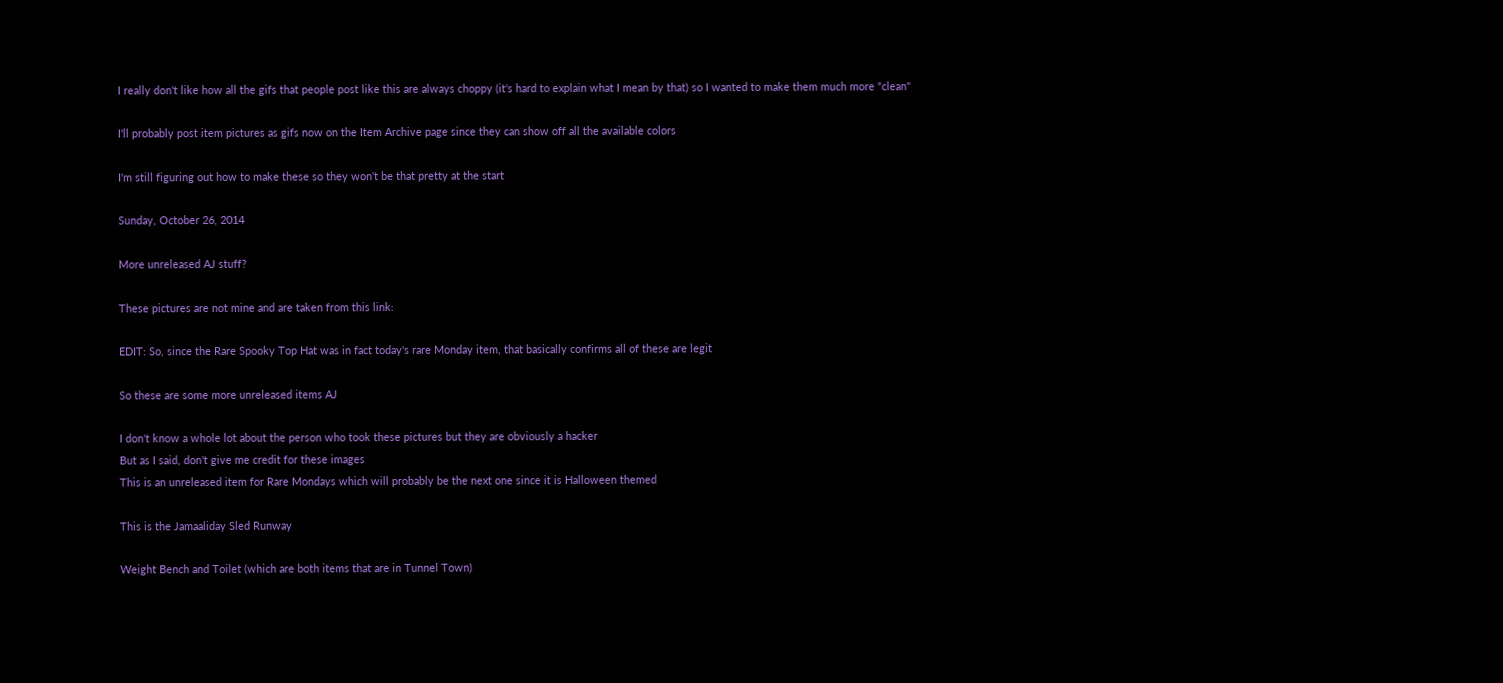I really don't like how all the gifs that people post like this are always choppy (it's hard to explain what I mean by that) so I wanted to make them much more "clean"

I'll probably post item pictures as gifs now on the Item Archive page since they can show off all the available colors

I'm still figuring out how to make these so they won't be that pretty at the start

Sunday, October 26, 2014

More unreleased AJ stuff?

These pictures are not mine and are taken from this link:

EDIT: So, since the Rare Spooky Top Hat was in fact today's rare Monday item, that basically confirms all of these are legit

So these are some more unreleased items AJ

I don't know a whole lot about the person who took these pictures but they are obviously a hacker
But as I said, don't give me credit for these images
This is an unreleased item for Rare Mondays which will probably be the next one since it is Halloween themed

This is the Jamaaliday Sled Runway

Weight Bench and Toilet (which are both items that are in Tunnel Town)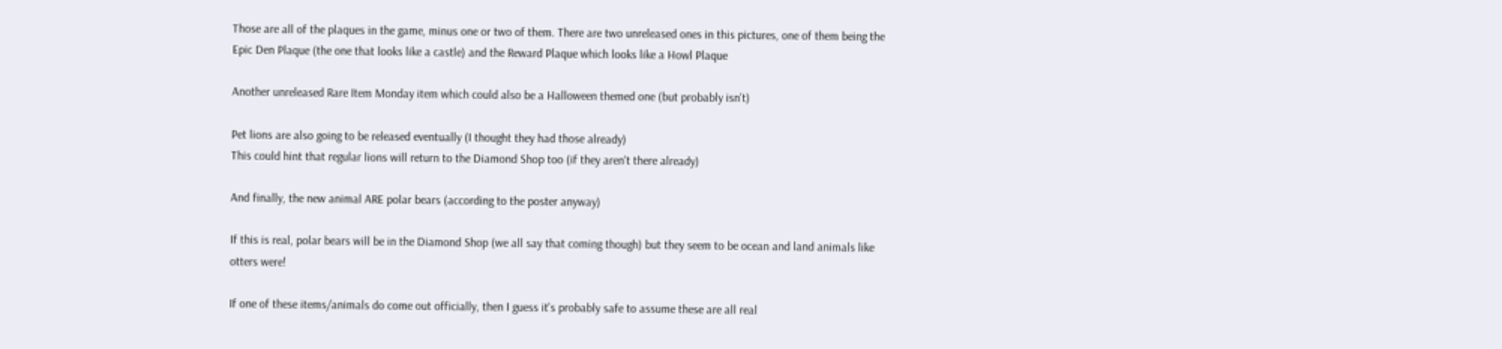Those are all of the plaques in the game, minus one or two of them. There are two unreleased ones in this pictures, one of them being the Epic Den Plaque (the one that looks like a castle) and the Reward Plaque which looks like a Howl Plaque

Another unreleased Rare Item Monday item which could also be a Halloween themed one (but probably isn't)

Pet lions are also going to be released eventually (I thought they had those already)
This could hint that regular lions will return to the Diamond Shop too (if they aren't there already)

And finally, the new animal ARE polar bears (according to the poster anyway)

If this is real, polar bears will be in the Diamond Shop (we all say that coming though) but they seem to be ocean and land animals like otters were!

If one of these items/animals do come out officially, then I guess it's probably safe to assume these are all real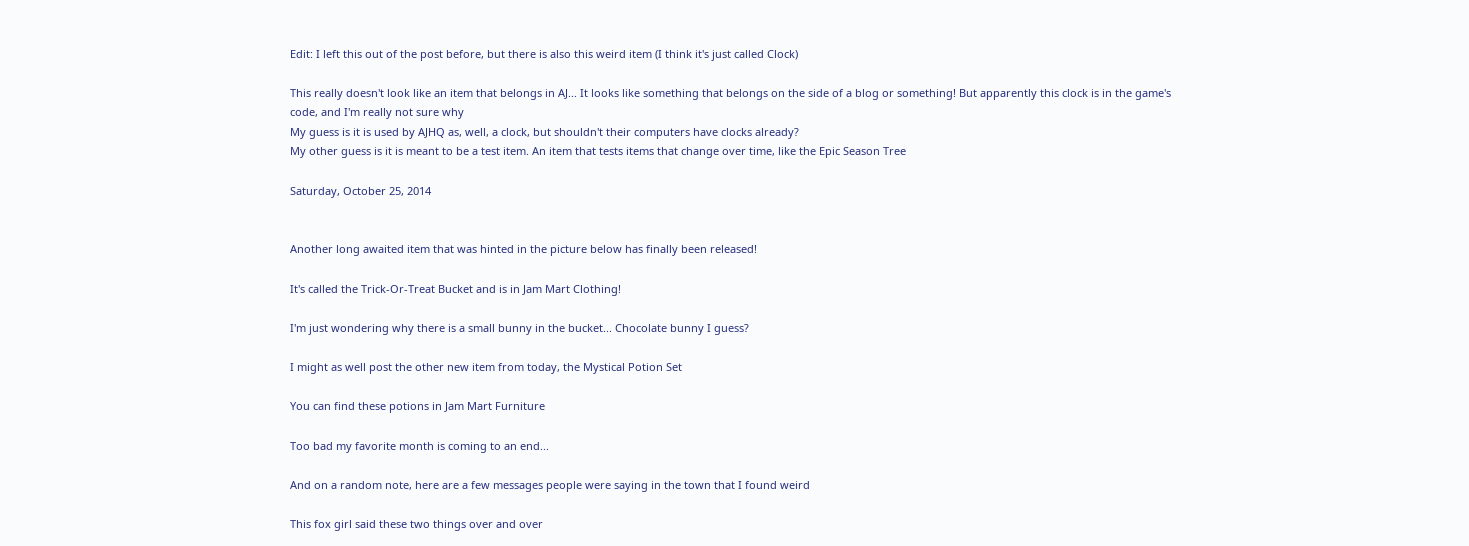Edit: I left this out of the post before, but there is also this weird item (I think it's just called Clock)

This really doesn't look like an item that belongs in AJ... It looks like something that belongs on the side of a blog or something! But apparently this clock is in the game's code, and I'm really not sure why
My guess is it is used by AJHQ as, well, a clock, but shouldn't their computers have clocks already?
My other guess is it is meant to be a test item. An item that tests items that change over time, like the Epic Season Tree

Saturday, October 25, 2014


Another long awaited item that was hinted in the picture below has finally been released!

It's called the Trick-Or-Treat Bucket and is in Jam Mart Clothing!

I'm just wondering why there is a small bunny in the bucket... Chocolate bunny I guess?

I might as well post the other new item from today, the Mystical Potion Set

You can find these potions in Jam Mart Furniture

Too bad my favorite month is coming to an end...

And on a random note, here are a few messages people were saying in the town that I found weird

This fox girl said these two things over and over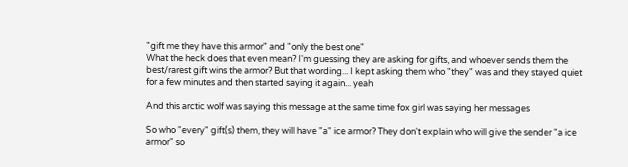"gift me they have this armor" and "only the best one"
What the heck does that even mean? I'm guessing they are asking for gifts, and whoever sends them the best/rarest gift wins the armor? But that wording... I kept asking them who "they" was and they stayed quiet for a few minutes and then started saying it again... yeah

And this arctic wolf was saying this message at the same time fox girl was saying her messages

So who "every" gift(s) them, they will have "a" ice armor? They don't explain who will give the sender "a ice armor" so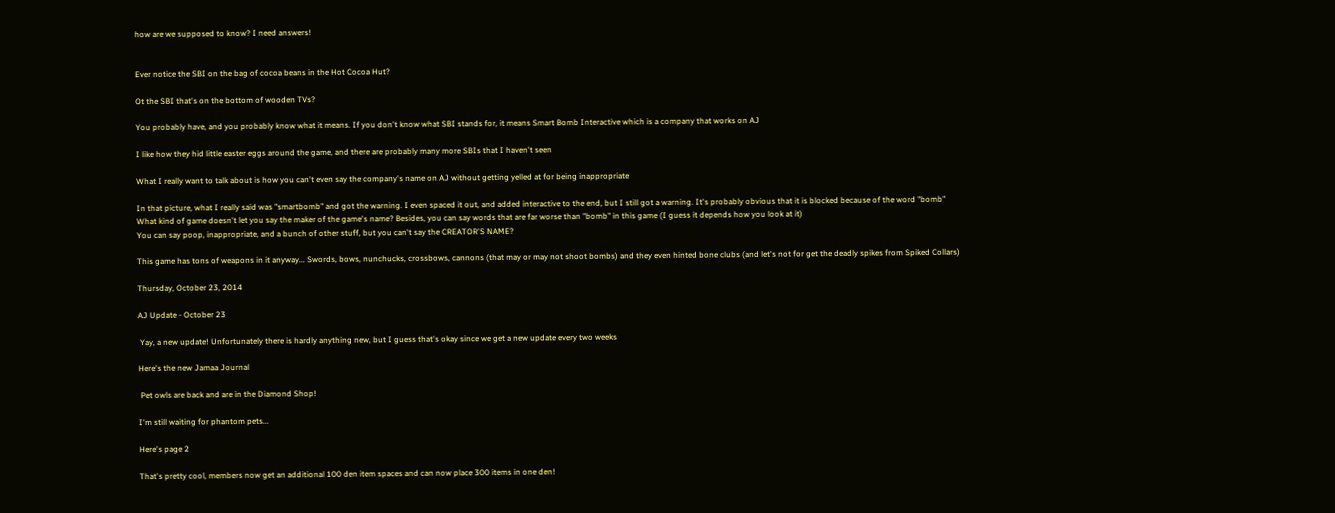how are we supposed to know? I need answers!


Ever notice the SBI on the bag of cocoa beans in the Hot Cocoa Hut?

Ot the SBI that's on the bottom of wooden TVs?

You probably have, and you probably know what it means. If you don't know what SBI stands for, it means Smart Bomb Interactive which is a company that works on AJ

I like how they hid little easter eggs around the game, and there are probably many more SBIs that I haven't seen

What I really want to talk about is how you can't even say the company's name on AJ without getting yelled at for being inappropriate

In that picture, what I really said was "smartbomb" and got the warning. I even spaced it out, and added interactive to the end, but I still got a warning. It's probably obvious that it is blocked because of the word "bomb"
What kind of game doesn't let you say the maker of the game's name? Besides, you can say words that are far worse than "bomb" in this game (I guess it depends how you look at it)
You can say poop, inappropriate, and a bunch of other stuff, but you can't say the CREATOR'S NAME?

This game has tons of weapons in it anyway... Swords, bows, nunchucks, crossbows, cannons (that may or may not shoot bombs) and they even hinted bone clubs (and let's not for get the deadly spikes from Spiked Collars)

Thursday, October 23, 2014

AJ Update - October 23

 Yay, a new update! Unfortunately there is hardly anything new, but I guess that's okay since we get a new update every two weeks

Here's the new Jamaa Journal

 Pet owls are back and are in the Diamond Shop!

I'm still waiting for phantom pets...

Here's page 2

That's pretty cool, members now get an additional 100 den item spaces and can now place 300 items in one den!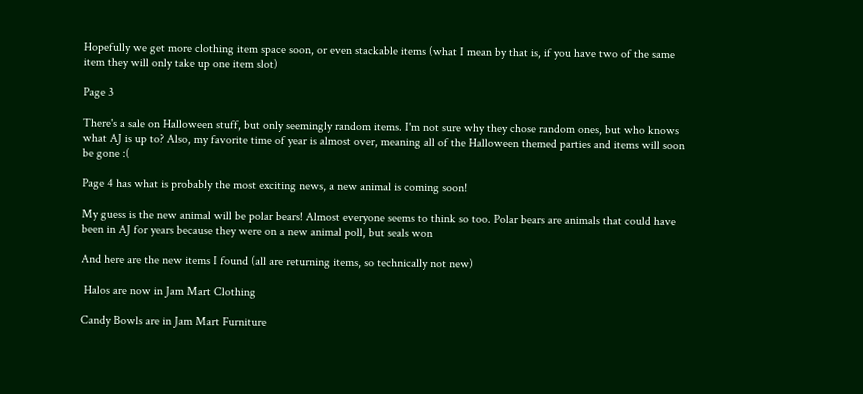Hopefully we get more clothing item space soon, or even stackable items (what I mean by that is, if you have two of the same item they will only take up one item slot)

Page 3

There's a sale on Halloween stuff, but only seemingly random items. I'm not sure why they chose random ones, but who knows what AJ is up to? Also, my favorite time of year is almost over, meaning all of the Halloween themed parties and items will soon be gone :(

Page 4 has what is probably the most exciting news, a new animal is coming soon!

My guess is the new animal will be polar bears! Almost everyone seems to think so too. Polar bears are animals that could have been in AJ for years because they were on a new animal poll, but seals won

And here are the new items I found (all are returning items, so technically not new)

 Halos are now in Jam Mart Clothing

Candy Bowls are in Jam Mart Furniture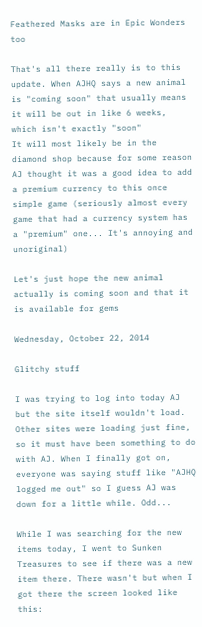Feathered Masks are in Epic Wonders too

That's all there really is to this update. When AJHQ says a new animal is "coming soon" that usually means it will be out in like 6 weeks, which isn't exactly "soon"
It will most likely be in the diamond shop because for some reason AJ thought it was a good idea to add a premium currency to this once simple game (seriously almost every game that had a currency system has a "premium" one... It's annoying and unoriginal)

Let's just hope the new animal actually is coming soon and that it is available for gems

Wednesday, October 22, 2014

Glitchy stuff

I was trying to log into today AJ but the site itself wouldn't load. Other sites were loading just fine, so it must have been something to do with AJ. When I finally got on, everyone was saying stuff like "AJHQ logged me out" so I guess AJ was down for a little while. Odd...

While I was searching for the new items today, I went to Sunken Treasures to see if there was a new item there. There wasn't but when I got there the screen looked like this: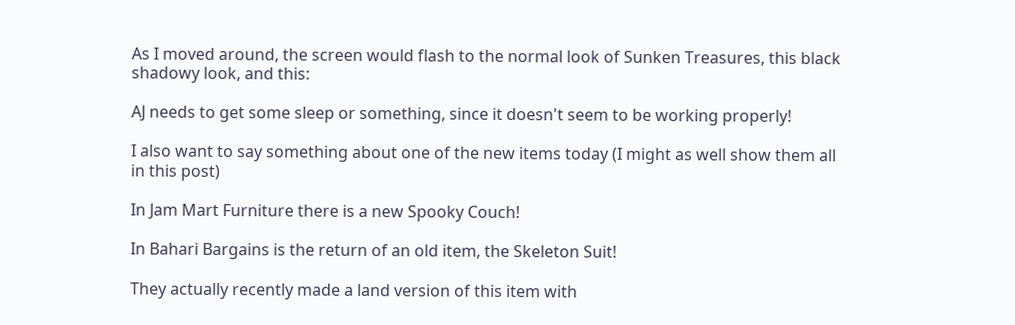As I moved around, the screen would flash to the normal look of Sunken Treasures, this black shadowy look, and this:

AJ needs to get some sleep or something, since it doesn't seem to be working properly!

I also want to say something about one of the new items today (I might as well show them all in this post)

In Jam Mart Furniture there is a new Spooky Couch!

In Bahari Bargains is the return of an old item, the Skeleton Suit!

They actually recently made a land version of this item with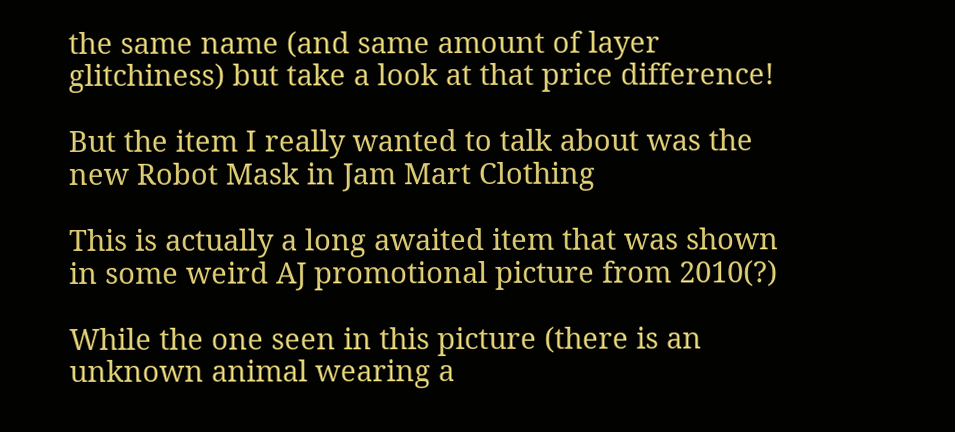the same name (and same amount of layer glitchiness) but take a look at that price difference!

But the item I really wanted to talk about was the new Robot Mask in Jam Mart Clothing

This is actually a long awaited item that was shown in some weird AJ promotional picture from 2010(?)

While the one seen in this picture (there is an unknown animal wearing a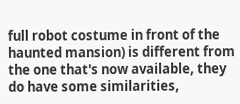full robot costume in front of the haunted mansion) is different from the one that's now available, they do have some similarities,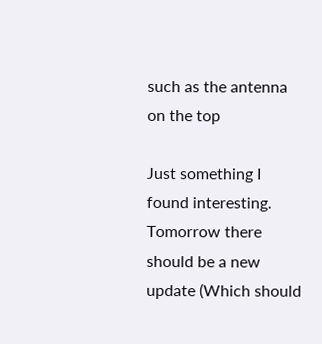such as the antenna on the top

Just something I found interesting. Tomorrow there should be a new update (Which should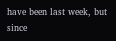have been last week, but since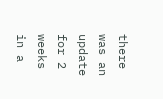there was an update for 2 weeks in a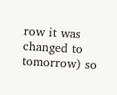row it was changed to tomorrow) so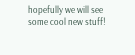hopefully we will see some cool new stuff!